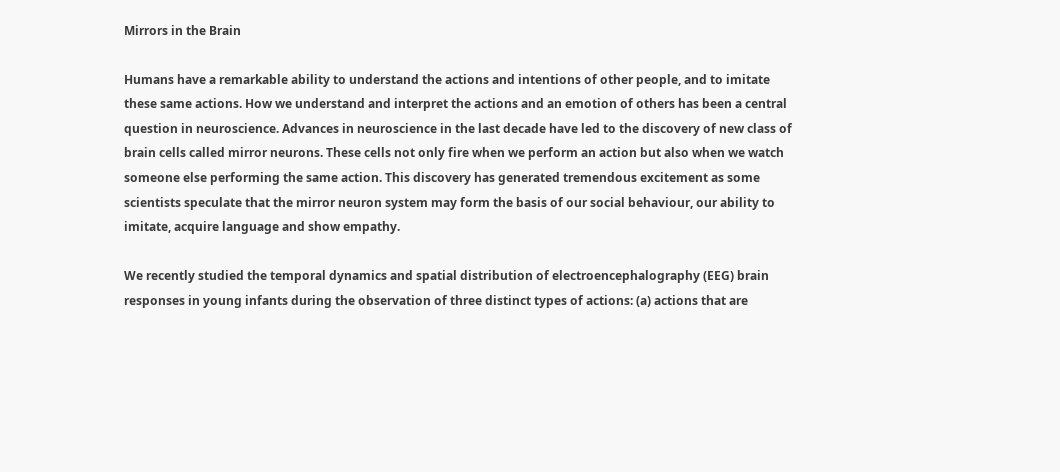Mirrors in the Brain

Humans have a remarkable ability to understand the actions and intentions of other people, and to imitate these same actions. How we understand and interpret the actions and an emotion of others has been a central question in neuroscience. Advances in neuroscience in the last decade have led to the discovery of new class of brain cells called mirror neurons. These cells not only fire when we perform an action but also when we watch someone else performing the same action. This discovery has generated tremendous excitement as some scientists speculate that the mirror neuron system may form the basis of our social behaviour, our ability to imitate, acquire language and show empathy.

We recently studied the temporal dynamics and spatial distribution of electroencephalography (EEG) brain responses in young infants during the observation of three distinct types of actions: (a) actions that are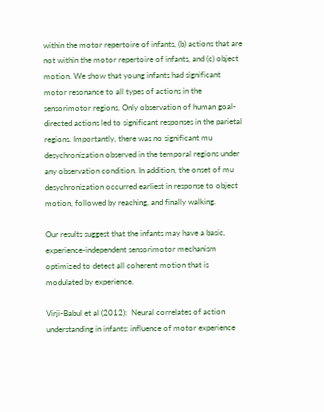within the motor repertoire of infants, (b) actions that are not within the motor repertoire of infants, and (c) object motion. We show that young infants had significant motor resonance to all types of actions in the sensorimotor regions. Only observation of human goal-directed actions led to significant responses in the parietal regions. Importantly, there was no significant mu desychronization observed in the temporal regions under any observation condition. In addition, the onset of mu desychronization occurred earliest in response to object motion, followed by reaching, and finally walking.

Our results suggest that the infants may have a basic, experience-independent sensorimotor mechanism optimized to detect all coherent motion that is modulated by experience.

Virji-Babul et al (2012):  Neural correlates of action understanding in infants: influence of motor experience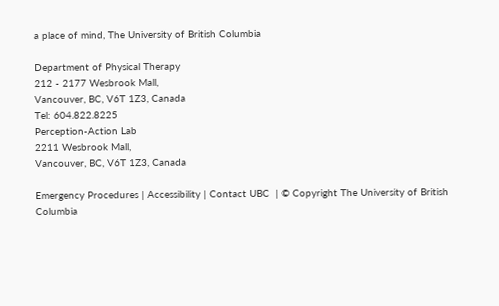a place of mind, The University of British Columbia

Department of Physical Therapy
212 - 2177 Wesbrook Mall,
Vancouver, BC, V6T 1Z3, Canada
Tel: 604.822.8225
Perception-Action Lab
2211 Wesbrook Mall,
Vancouver, BC, V6T 1Z3, Canada

Emergency Procedures | Accessibility | Contact UBC  | © Copyright The University of British Columbia